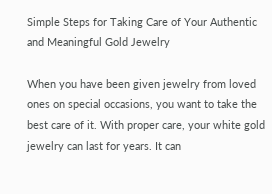Simple Steps for Taking Care of Your Authentic and Meaningful Gold Jewelry

When you have been given jewelry from loved ones on special occasions, you want to take the best care of it. With proper care, your white gold jewelry can last for years. It can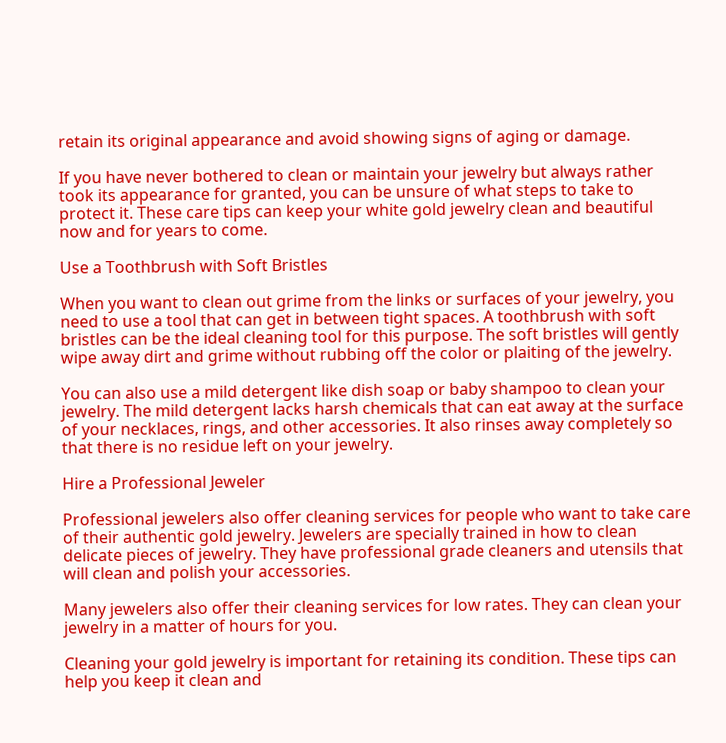retain its original appearance and avoid showing signs of aging or damage.

If you have never bothered to clean or maintain your jewelry but always rather took its appearance for granted, you can be unsure of what steps to take to protect it. These care tips can keep your white gold jewelry clean and beautiful now and for years to come.

Use a Toothbrush with Soft Bristles

When you want to clean out grime from the links or surfaces of your jewelry, you need to use a tool that can get in between tight spaces. A toothbrush with soft bristles can be the ideal cleaning tool for this purpose. The soft bristles will gently wipe away dirt and grime without rubbing off the color or plaiting of the jewelry.

You can also use a mild detergent like dish soap or baby shampoo to clean your jewelry. The mild detergent lacks harsh chemicals that can eat away at the surface of your necklaces, rings, and other accessories. It also rinses away completely so that there is no residue left on your jewelry.

Hire a Professional Jeweler

Professional jewelers also offer cleaning services for people who want to take care of their authentic gold jewelry. Jewelers are specially trained in how to clean delicate pieces of jewelry. They have professional grade cleaners and utensils that will clean and polish your accessories.

Many jewelers also offer their cleaning services for low rates. They can clean your jewelry in a matter of hours for you.

Cleaning your gold jewelry is important for retaining its condition. These tips can help you keep it clean and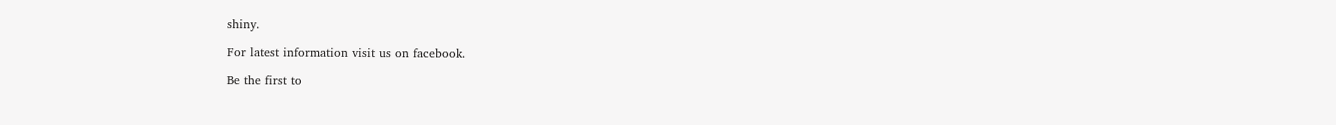shiny.

For latest information visit us on facebook.

Be the first to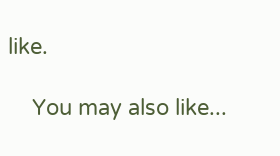like.

    You may also like...